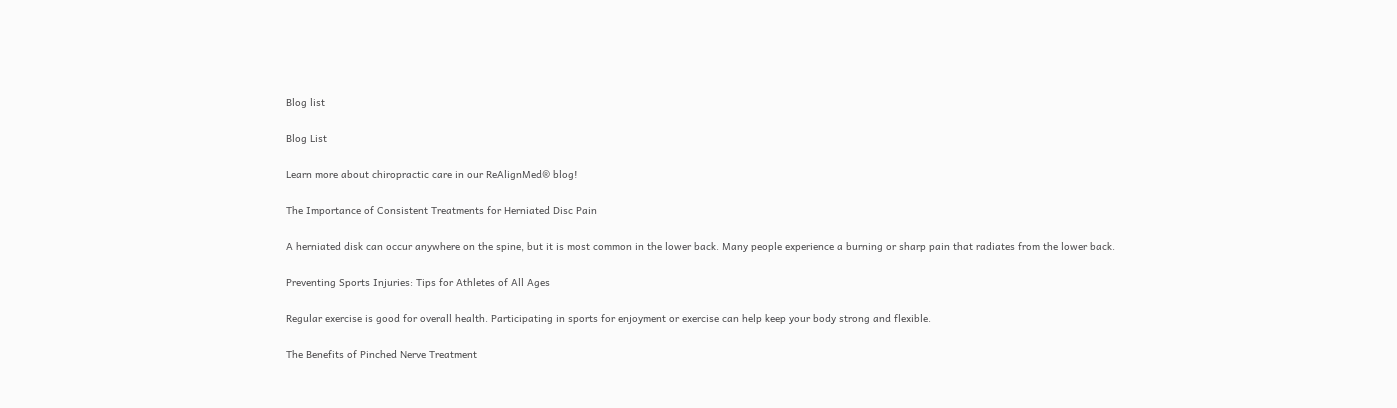Blog list

Blog List

Learn more about chiropractic care in our ReAlignMed® blog!

The Importance of Consistent Treatments for Herniated Disc Pain

A herniated disk can occur anywhere on the spine, but it is most common in the lower back. Many people experience a burning or sharp pain that radiates from the lower back.

Preventing Sports Injuries: Tips for Athletes of All Ages

Regular exercise is good for overall health. Participating in sports for enjoyment or exercise can help keep your body strong and flexible.

The Benefits of Pinched Nerve Treatment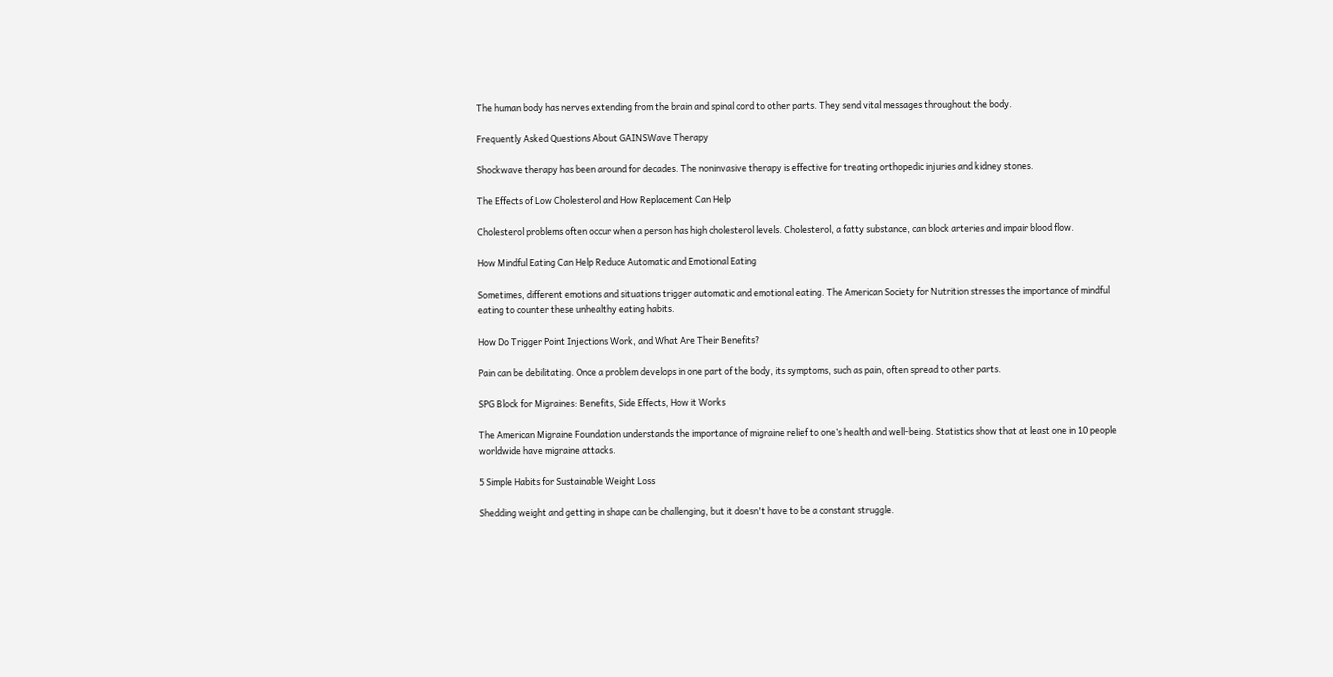The human body has nerves extending from the brain and spinal cord to other parts. They send vital messages throughout the body.

Frequently Asked Questions About GAINSWave Therapy

Shockwave therapy has been around for decades. The noninvasive therapy is effective for treating orthopedic injuries and kidney stones.

The Effects of Low Cholesterol and How Replacement Can Help

Cholesterol problems often occur when a person has high cholesterol levels. Cholesterol, a fatty substance, can block arteries and impair blood flow.

How Mindful Eating Can Help Reduce Automatic and Emotional Eating

Sometimes, different emotions and situations trigger automatic and emotional eating. The American Society for Nutrition stresses the importance of mindful eating to counter these unhealthy eating habits.

How Do Trigger Point Injections Work, and What Are Their Benefits?

Pain can be debilitating. Once a problem develops in one part of the body, its symptoms, such as pain, often spread to other parts.

SPG Block for Migraines: Benefits, Side Effects, How it Works

The American Migraine Foundation understands the importance of migraine relief to one’s health and well-being. Statistics show that at least one in 10 people worldwide have migraine attacks.

5 Simple Habits for Sustainable Weight Loss

Shedding weight and getting in shape can be challenging, but it doesn't have to be a constant struggle.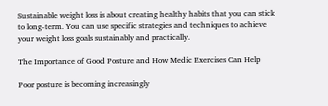Sustainable weight loss is about creating healthy habits that you can stick to long-term. You can use specific strategies and techniques to achieve your weight loss goals sustainably and practically.

The Importance of Good Posture and How Medic Exercises Can Help

Poor posture is becoming increasingly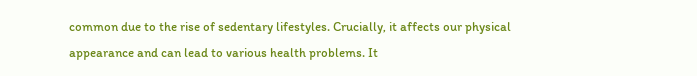common due to the rise of sedentary lifestyles. Crucially, it affects our physical appearance and can lead to various health problems. It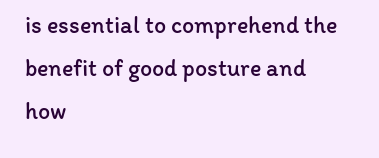is essential to comprehend the benefit of good posture and how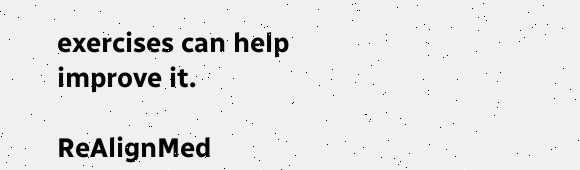exercises can help improve it.

ReAlignMed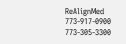ReAlignMed 773-917-0900 773-305-3300